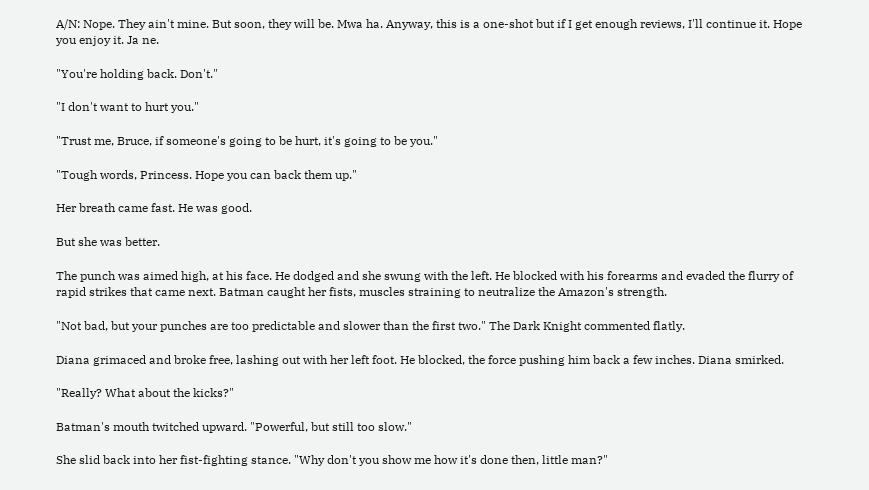A/N: Nope. They ain't mine. But soon, they will be. Mwa ha. Anyway, this is a one-shot but if I get enough reviews, I'll continue it. Hope you enjoy it. Ja ne.

"You're holding back. Don't."

"I don't want to hurt you."

"Trust me, Bruce, if someone's going to be hurt, it's going to be you."

"Tough words, Princess. Hope you can back them up."

Her breath came fast. He was good.

But she was better.

The punch was aimed high, at his face. He dodged and she swung with the left. He blocked with his forearms and evaded the flurry of rapid strikes that came next. Batman caught her fists, muscles straining to neutralize the Amazon's strength.

"Not bad, but your punches are too predictable and slower than the first two." The Dark Knight commented flatly.

Diana grimaced and broke free, lashing out with her left foot. He blocked, the force pushing him back a few inches. Diana smirked.

"Really? What about the kicks?"

Batman's mouth twitched upward. "Powerful, but still too slow."

She slid back into her fist-fighting stance. "Why don't you show me how it's done then, little man?"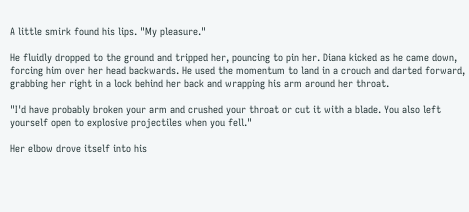A little smirk found his lips. "My pleasure."

He fluidly dropped to the ground and tripped her, pouncing to pin her. Diana kicked as he came down, forcing him over her head backwards. He used the momentum to land in a crouch and darted forward, grabbing her right in a lock behind her back and wrapping his arm around her throat.

"I'd have probably broken your arm and crushed your throat or cut it with a blade. You also left yourself open to explosive projectiles when you fell."

Her elbow drove itself into his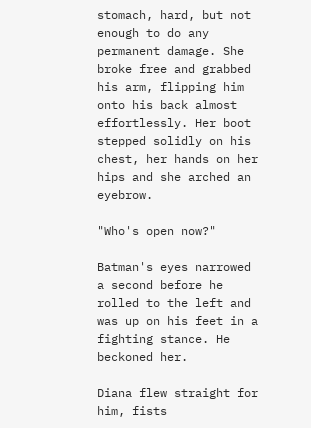stomach, hard, but not enough to do any permanent damage. She broke free and grabbed his arm, flipping him onto his back almost effortlessly. Her boot stepped solidly on his chest, her hands on her hips and she arched an eyebrow.

"Who's open now?"

Batman's eyes narrowed a second before he rolled to the left and was up on his feet in a fighting stance. He beckoned her.

Diana flew straight for him, fists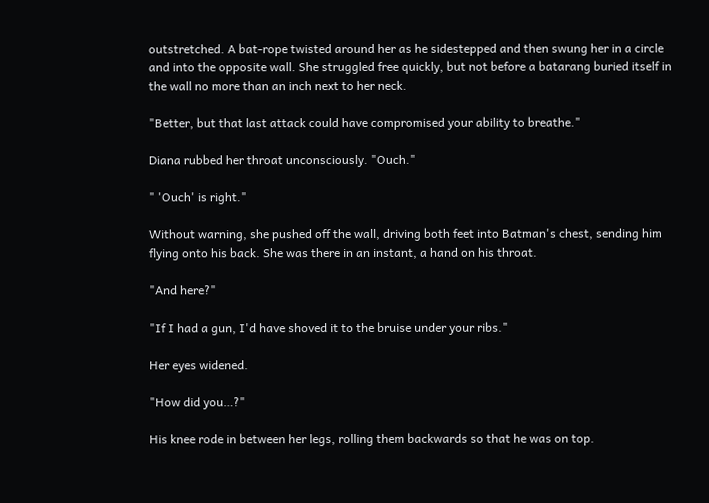outstretched. A bat-rope twisted around her as he sidestepped and then swung her in a circle and into the opposite wall. She struggled free quickly, but not before a batarang buried itself in the wall no more than an inch next to her neck.

"Better, but that last attack could have compromised your ability to breathe."

Diana rubbed her throat unconsciously. "Ouch."

" 'Ouch' is right."

Without warning, she pushed off the wall, driving both feet into Batman's chest, sending him flying onto his back. She was there in an instant, a hand on his throat.

"And here?"

"If I had a gun, I'd have shoved it to the bruise under your ribs."

Her eyes widened.

"How did you…?"

His knee rode in between her legs, rolling them backwards so that he was on top.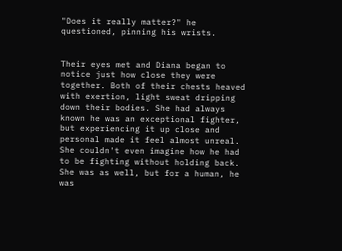"Does it really matter?" he questioned, pinning his wrists.


Their eyes met and Diana began to notice just how close they were together. Both of their chests heaved with exertion, light sweat dripping down their bodies. She had always known he was an exceptional fighter, but experiencing it up close and personal made it feel almost unreal. She couldn't even imagine how he had to be fighting without holding back. She was as well, but for a human, he was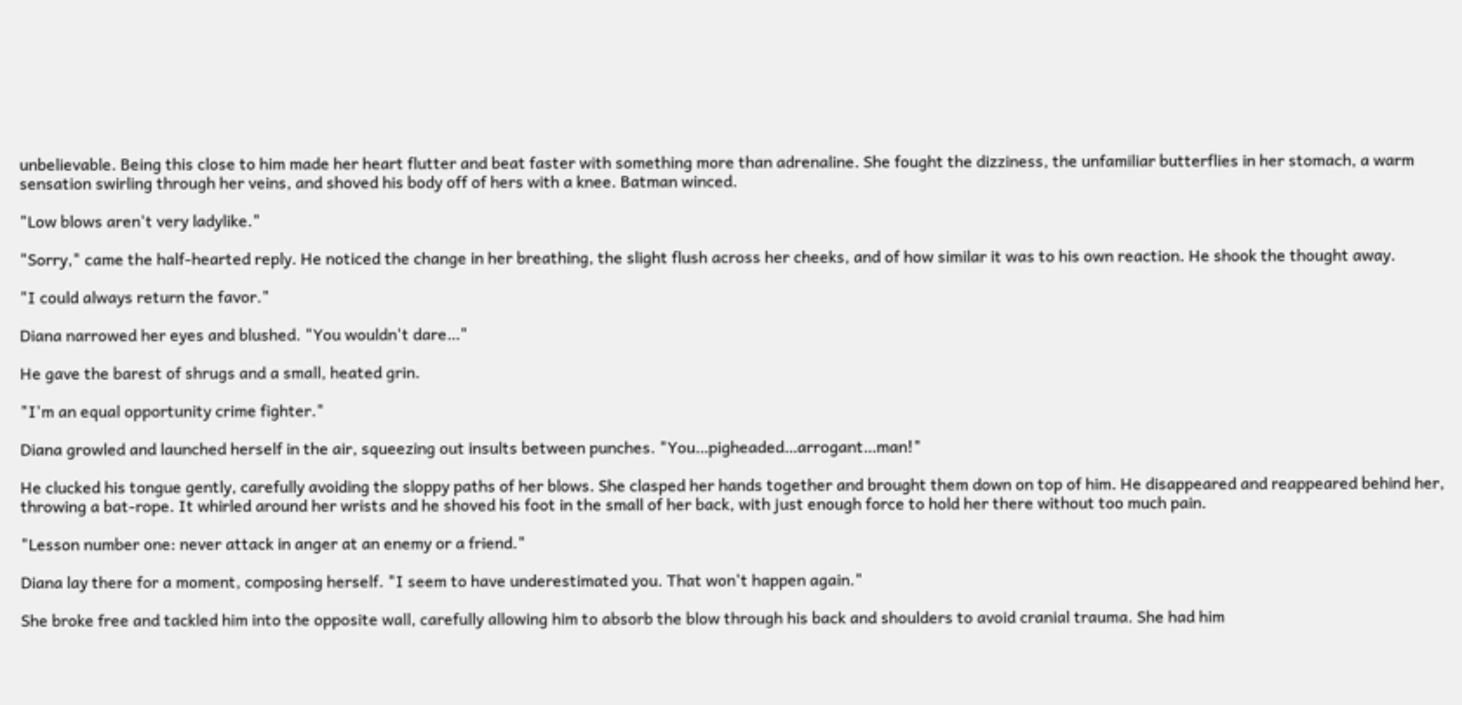unbelievable. Being this close to him made her heart flutter and beat faster with something more than adrenaline. She fought the dizziness, the unfamiliar butterflies in her stomach, a warm sensation swirling through her veins, and shoved his body off of hers with a knee. Batman winced.

"Low blows aren't very ladylike."

"Sorry," came the half-hearted reply. He noticed the change in her breathing, the slight flush across her cheeks, and of how similar it was to his own reaction. He shook the thought away.

"I could always return the favor."

Diana narrowed her eyes and blushed. "You wouldn't dare…"

He gave the barest of shrugs and a small, heated grin.

"I'm an equal opportunity crime fighter."

Diana growled and launched herself in the air, squeezing out insults between punches. "You…pigheaded…arrogant…man!"

He clucked his tongue gently, carefully avoiding the sloppy paths of her blows. She clasped her hands together and brought them down on top of him. He disappeared and reappeared behind her, throwing a bat-rope. It whirled around her wrists and he shoved his foot in the small of her back, with just enough force to hold her there without too much pain.

"Lesson number one: never attack in anger at an enemy or a friend."

Diana lay there for a moment, composing herself. "I seem to have underestimated you. That won't happen again."

She broke free and tackled him into the opposite wall, carefully allowing him to absorb the blow through his back and shoulders to avoid cranial trauma. She had him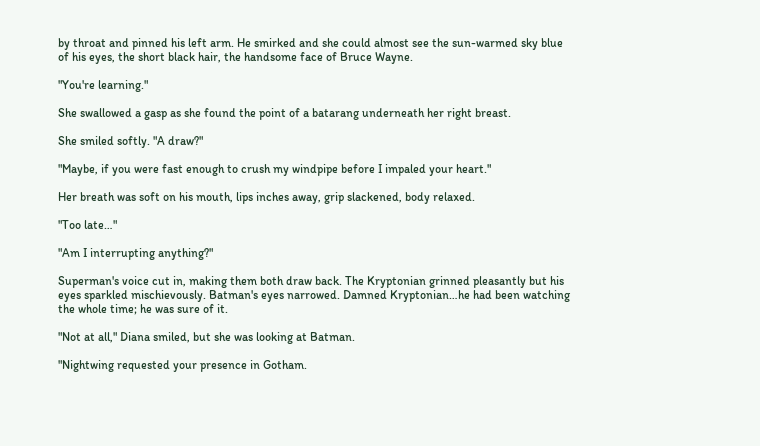by throat and pinned his left arm. He smirked and she could almost see the sun-warmed sky blue of his eyes, the short black hair, the handsome face of Bruce Wayne.

"You're learning."

She swallowed a gasp as she found the point of a batarang underneath her right breast.

She smiled softly. "A draw?"

"Maybe, if you were fast enough to crush my windpipe before I impaled your heart."

Her breath was soft on his mouth, lips inches away, grip slackened, body relaxed.

"Too late…"

"Am I interrupting anything?"

Superman's voice cut in, making them both draw back. The Kryptonian grinned pleasantly but his eyes sparkled mischievously. Batman's eyes narrowed. Damned Kryptonian…he had been watching the whole time; he was sure of it.

"Not at all," Diana smiled, but she was looking at Batman.

"Nightwing requested your presence in Gotham.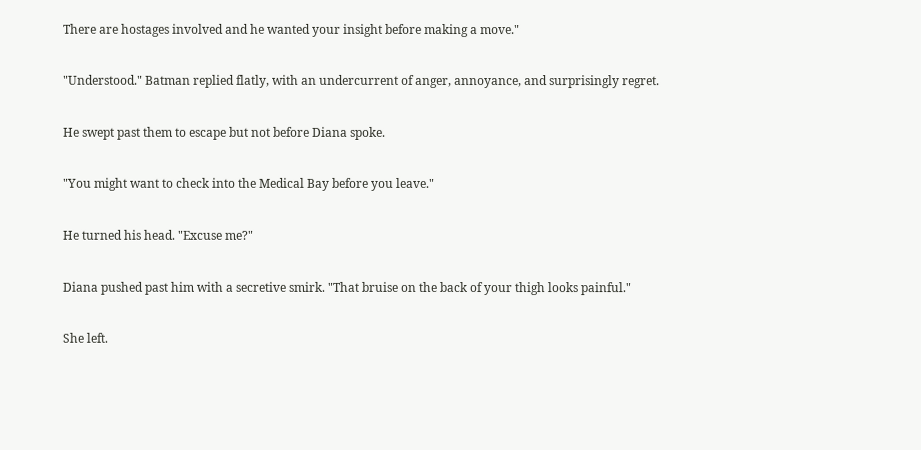There are hostages involved and he wanted your insight before making a move."

"Understood." Batman replied flatly, with an undercurrent of anger, annoyance, and surprisingly regret.

He swept past them to escape but not before Diana spoke.

"You might want to check into the Medical Bay before you leave."

He turned his head. "Excuse me?"

Diana pushed past him with a secretive smirk. "That bruise on the back of your thigh looks painful."

She left.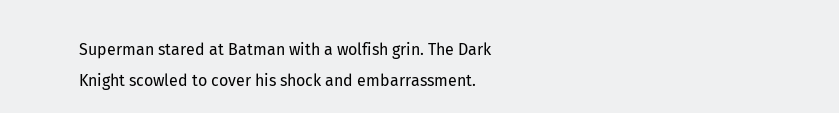Superman stared at Batman with a wolfish grin. The Dark Knight scowled to cover his shock and embarrassment.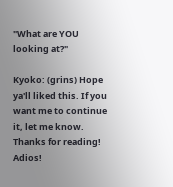"What are YOU looking at?"

Kyoko: (grins) Hope ya'll liked this. If you want me to continue it, let me know. Thanks for reading! Adios!